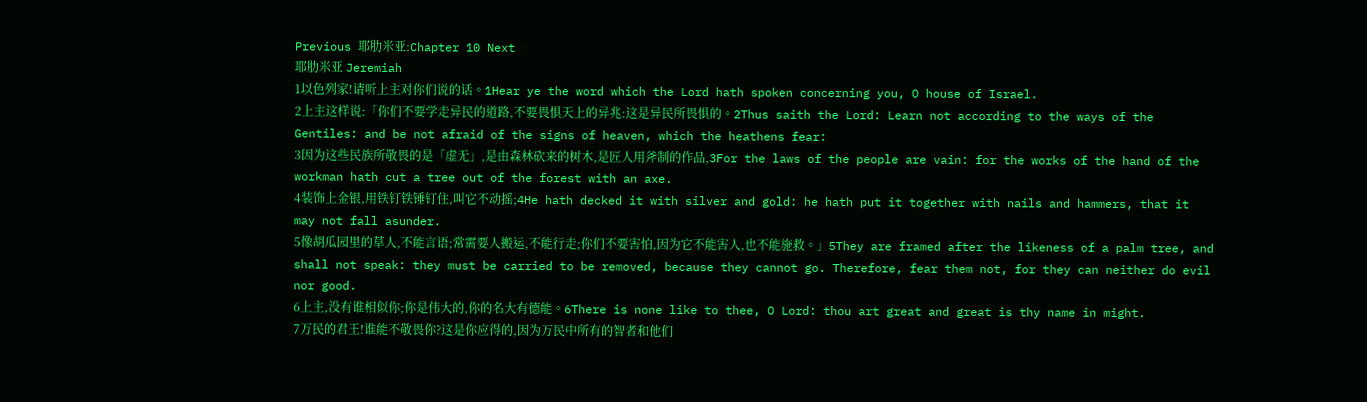Previous 耶肋米亚:Chapter 10 Next
耶肋米亚 Jeremiah
1以色列家!请听上主对你们说的话。1Hear ye the word which the Lord hath spoken concerning you, O house of Israel.
2上主这样说:「你们不要学走异民的道路,不要畏惧天上的异兆:这是异民所畏惧的。2Thus saith the Lord: Learn not according to the ways of the Gentiles: and be not afraid of the signs of heaven, which the heathens fear:
3因为这些民族所敬畏的是「虚无」,是由森林砍来的树木,是匠人用斧制的作品,3For the laws of the people are vain: for the works of the hand of the workman hath cut a tree out of the forest with an axe.
4装饰上金银,用铁钉铁锤钉住,叫它不动摇;4He hath decked it with silver and gold: he hath put it together with nails and hammers, that it may not fall asunder.
5像胡瓜园里的草人,不能言语;常需要人搬运,不能行走;你们不要害怕,因为它不能害人,也不能施救。」5They are framed after the likeness of a palm tree, and shall not speak: they must be carried to be removed, because they cannot go. Therefore, fear them not, for they can neither do evil nor good.
6上主,没有谁相似你;你是伟大的,你的名大有德能。6There is none like to thee, O Lord: thou art great and great is thy name in might.
7万民的君王!谁能不敬畏你?这是你应得的,因为万民中所有的智者和他们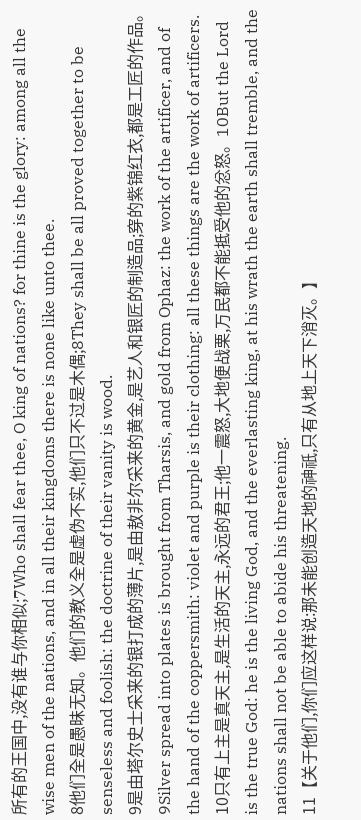所有的王国中,没有谁与你相似;7Who shall fear thee, O king of nations? for thine is the glory: among all the wise men of the nations, and in all their kingdoms there is none like unto thee.
8他们全是愚昧无知。他们的教义全是虚伪不实,他们只不过是木偶;8They shall be all proved together to be senseless and foolish: the doctrine of their vanity is wood.
9是由塔尔史士采来的银打成的薄片,是由敖非尔采来的黄金,是艺人和银匠的制造品;穿的紫锦红衣,都是工匠的作品。9Silver spread into plates is brought from Tharsis, and gold from Ophaz: the work of the artificer, and of the hand of the coppersmith: violet and purple is their clothing: all these things are the work of artificers.
10只有上主是真天主,是生活的天主,永远的君王;他一震怒,大地便战栗,万民都不能抵受他的忿怒。10But the Lord is the true God: he is the living God, and the everlasting king, at his wrath the earth shall tremble, and the nations shall not be able to abide his threatening.
11【关于他们,你们应这样说:那未能创造天地的神祇,只有从地上天下消灭。】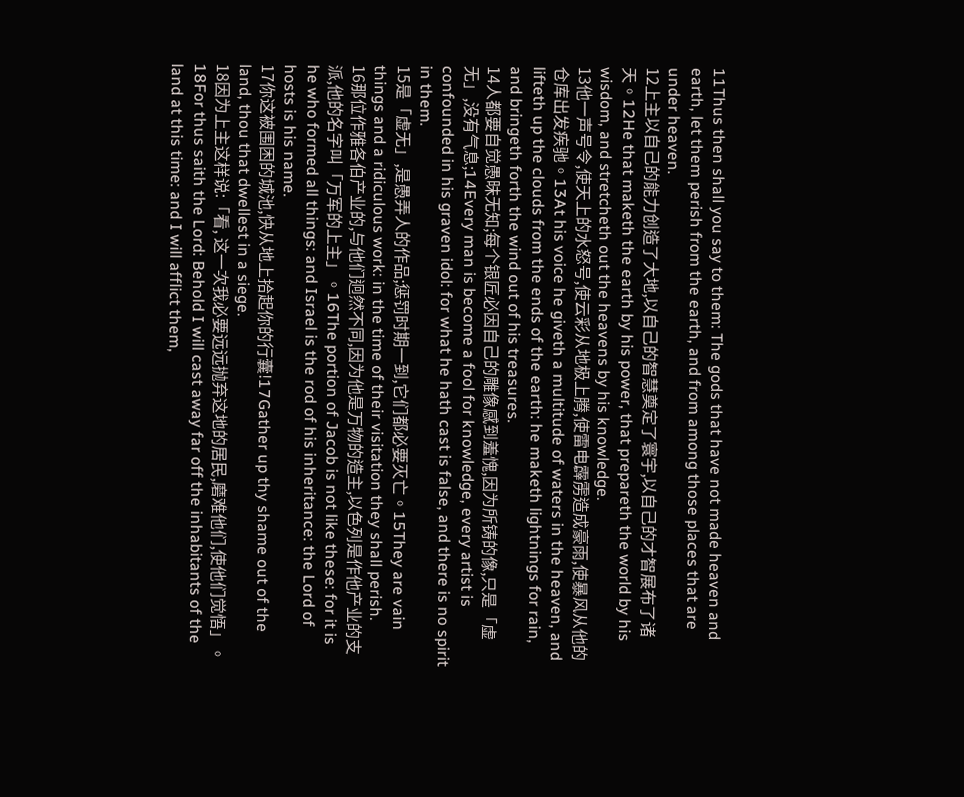11Thus then shall you say to them: The gods that have not made heaven and earth, let them perish from the earth, and from among those places that are under heaven.
12上主以自己的能力创造了大地,以自己的智慧奠定了寰宇,以自己的才智展布了诸天。12He that maketh the earth by his power, that prepareth the world by his wisdom, and stretcheth out the heavens by his knowledge.
13他一声号令,使天上的水怒号,使云彩从地极上腾,使雷电霹雳造成豪雨,使暴风从他的仓库出发疾驰。13At his voice he giveth a multitude of waters in the heaven, and lifteth up the clouds from the ends of the earth: he maketh lightnings for rain, and bringeth forth the wind out of his treasures.
14人都要自觉愚昧无知;每个银匠必因自己的雕像感到羞愧,因为所铸的像,只是「虚无」,没有气息;14Every man is become a fool for knowledge, every artist is confounded in his graven idol: for what he hath cast is false, and there is no spirit in them.
15是「虚无」,是愚弄人的作品;惩罚时期一到,它们都必要灭亡。15They are vain things and a ridiculous work: in the time of their visitation they shall perish.
16那位作雅各伯产业的,与他们迥然不同,因为他是万物的造主,以色列是作他产业的支派,他的名字叫「万军的上主」。16The portion of Jacob is not like these: for it is he who formed all things: and Israel is the rod of his inheritance: the Lord of hosts is his name.
17你这被围困的城池,快从地上拾起你的行囊!17Gather up thy shame out of the land, thou that dwellest in a siege.
18因为上主这样说:「看, 这一次我必要远远抛弃这地的居民,磨难他们,使他们觉悟」。18For thus saith the Lord: Behold I will cast away far off the inhabitants of the land at this time: and I will afflict them,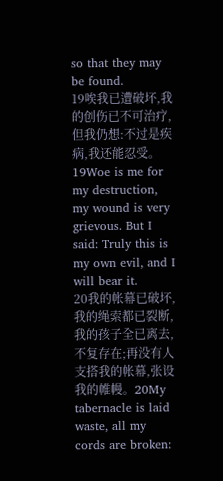so that they may be found.
19唉我已遭破坏,我的创伤已不可治疗,但我仍想:不过是疾病,我还能忍受。19Woe is me for my destruction, my wound is very grievous. But I said: Truly this is my own evil, and I will bear it.
20我的帐幕已破坏,我的绳索都已裂断,我的孩子全已离去,不复存在;再没有人支搭我的帐幕,张设我的帷幔。20My tabernacle is laid waste, all my cords are broken: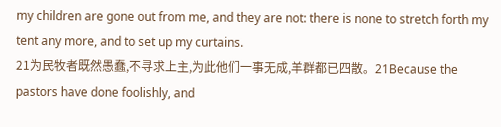my children are gone out from me, and they are not: there is none to stretch forth my tent any more, and to set up my curtains.
21为民牧者既然愚蠢,不寻求上主,为此他们一事无成,羊群都已四散。21Because the pastors have done foolishly, and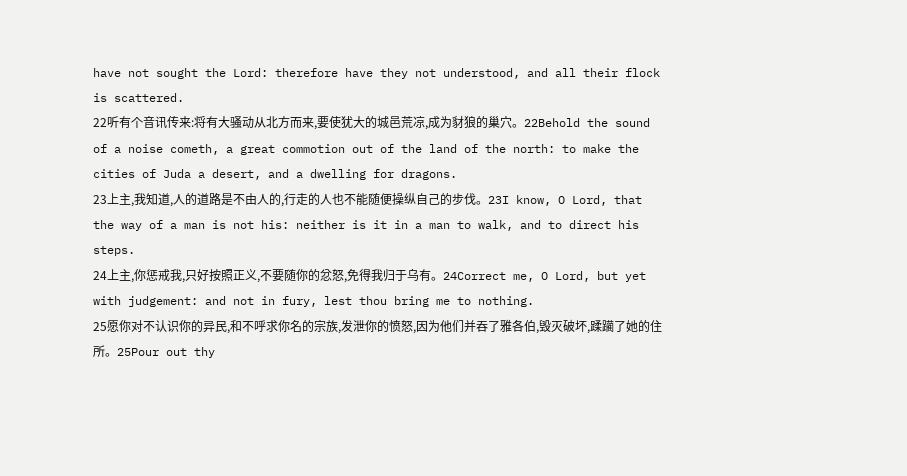have not sought the Lord: therefore have they not understood, and all their flock is scattered.
22听有个音讯传来:将有大骚动从北方而来,要使犹大的城邑荒凉,成为豺狼的巢穴。22Behold the sound of a noise cometh, a great commotion out of the land of the north: to make the cities of Juda a desert, and a dwelling for dragons.
23上主,我知道,人的道路是不由人的,行走的人也不能随便操纵自己的步伐。23I know, O Lord, that the way of a man is not his: neither is it in a man to walk, and to direct his steps.
24上主,你惩戒我,只好按照正义,不要随你的忿怒,免得我归于乌有。24Correct me, O Lord, but yet with judgement: and not in fury, lest thou bring me to nothing.
25愿你对不认识你的异民,和不呼求你名的宗族,发泄你的愤怒,因为他们并吞了雅各伯,毁灭破坏,蹂躏了她的住所。25Pour out thy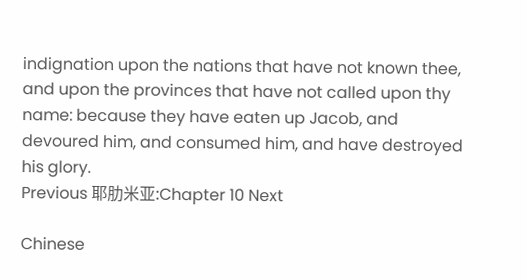indignation upon the nations that have not known thee, and upon the provinces that have not called upon thy name: because they have eaten up Jacob, and devoured him, and consumed him, and have destroyed his glory.
Previous 耶肋米亚:Chapter 10 Next

Chinese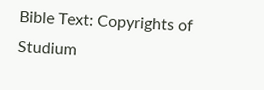Bible Text: Copyrights of Studium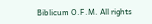Biblicum O.F.M. All rights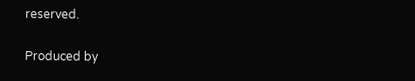reserved.

Produced by